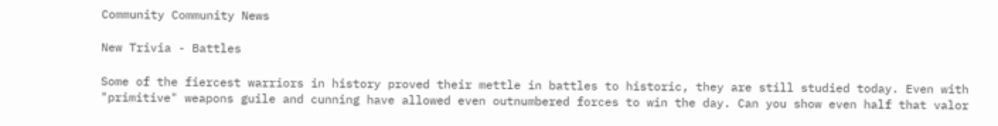Community Community News

New Trivia - Battles

Some of the fiercest warriors in history proved their mettle in battles to historic, they are still studied today. Even with "primitive" weapons guile and cunning have allowed even outnumbered forces to win the day. Can you show even half that valor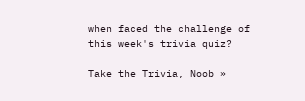when faced the challenge of this week's trivia quiz?

Take the Trivia, Noob »